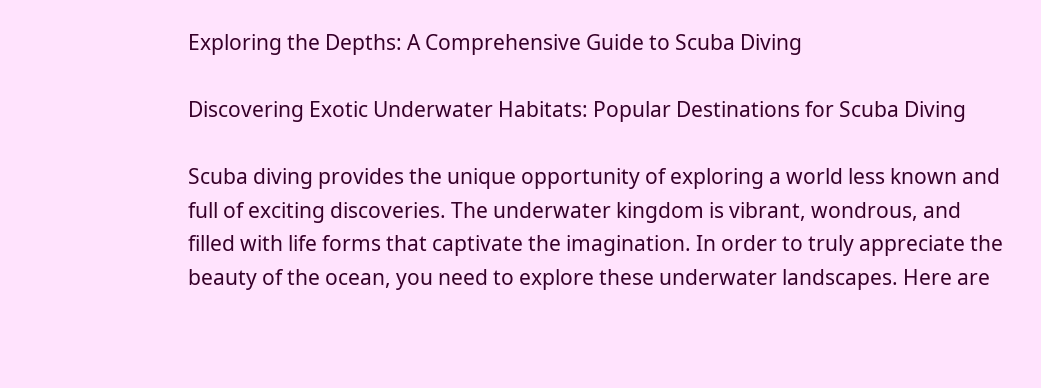Exploring the Depths: A Comprehensive Guide to Scuba Diving

Discovering Exotic Underwater Habitats: Popular Destinations for Scuba Diving

Scuba diving provides the unique opportunity of exploring a world less known and full of exciting discoveries. The underwater kingdom is vibrant, wondrous, and filled with life forms that captivate the imagination. In order to truly appreciate the beauty of the ocean, you need to explore these underwater landscapes. Here are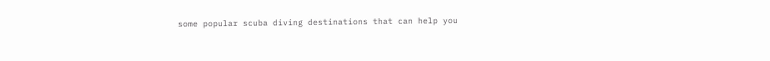some popular scuba diving destinations that can help you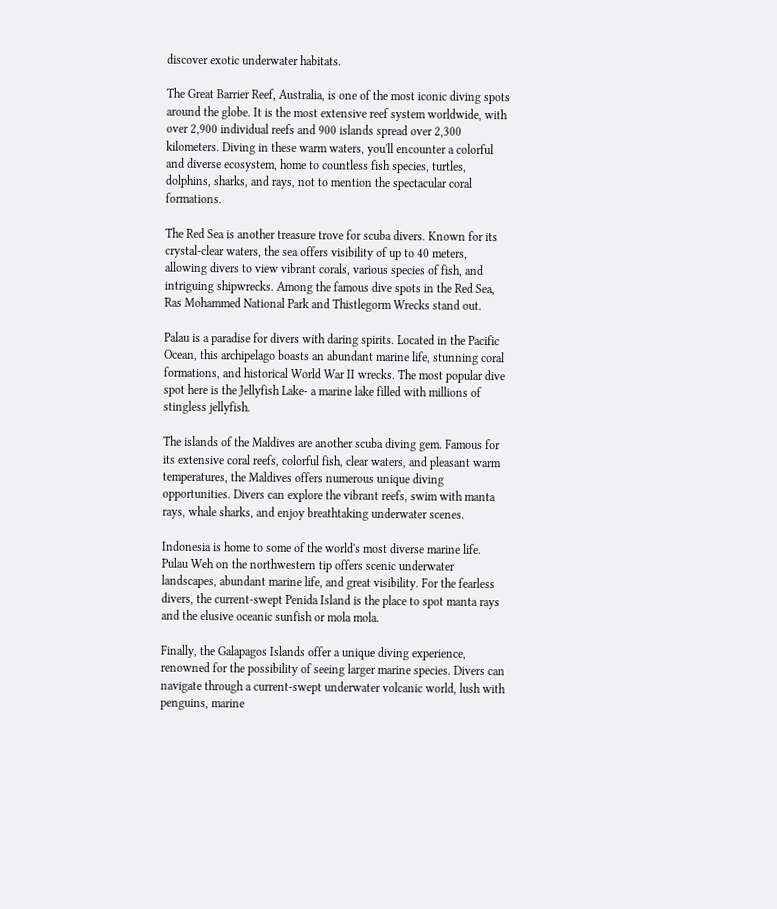discover exotic underwater habitats.

The Great Barrier Reef, Australia, is one of the most iconic diving spots around the globe. It is the most extensive reef system worldwide, with over 2,900 individual reefs and 900 islands spread over 2,300 kilometers. Diving in these warm waters, you'll encounter a colorful and diverse ecosystem, home to countless fish species, turtles, dolphins, sharks, and rays, not to mention the spectacular coral formations.

The Red Sea is another treasure trove for scuba divers. Known for its crystal-clear waters, the sea offers visibility of up to 40 meters, allowing divers to view vibrant corals, various species of fish, and intriguing shipwrecks. Among the famous dive spots in the Red Sea, Ras Mohammed National Park and Thistlegorm Wrecks stand out.

Palau is a paradise for divers with daring spirits. Located in the Pacific Ocean, this archipelago boasts an abundant marine life, stunning coral formations, and historical World War II wrecks. The most popular dive spot here is the Jellyfish Lake- a marine lake filled with millions of stingless jellyfish.

The islands of the Maldives are another scuba diving gem. Famous for its extensive coral reefs, colorful fish, clear waters, and pleasant warm temperatures, the Maldives offers numerous unique diving opportunities. Divers can explore the vibrant reefs, swim with manta rays, whale sharks, and enjoy breathtaking underwater scenes.

Indonesia is home to some of the world's most diverse marine life. Pulau Weh on the northwestern tip offers scenic underwater landscapes, abundant marine life, and great visibility. For the fearless divers, the current-swept Penida Island is the place to spot manta rays and the elusive oceanic sunfish or mola mola.

Finally, the Galapagos Islands offer a unique diving experience, renowned for the possibility of seeing larger marine species. Divers can navigate through a current-swept underwater volcanic world, lush with penguins, marine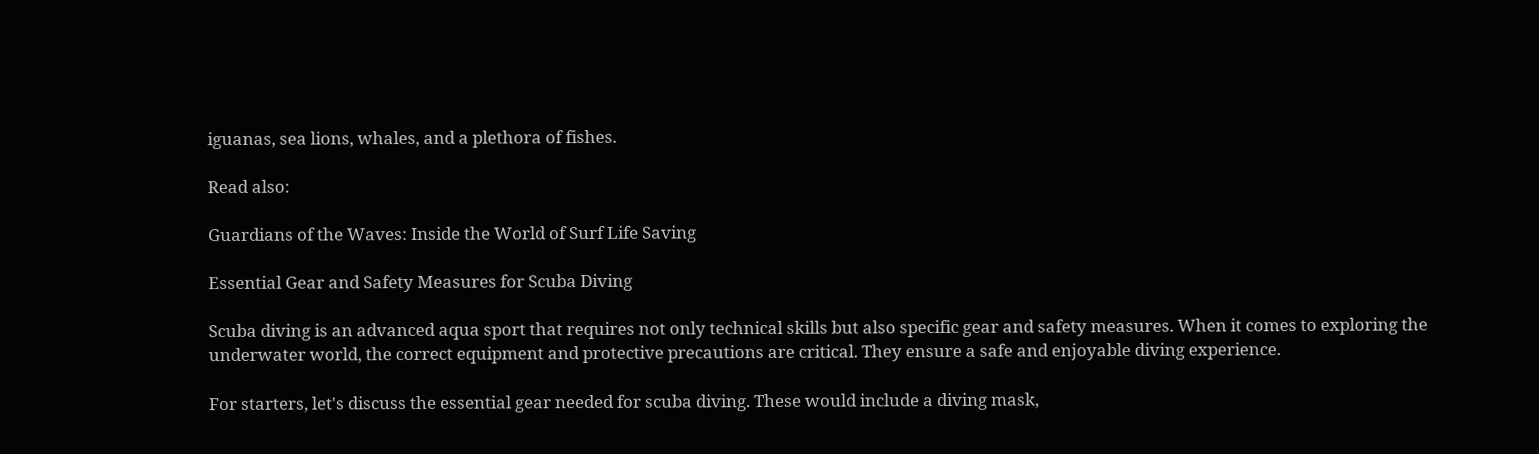iguanas, sea lions, whales, and a plethora of fishes.

Read also:

Guardians of the Waves: Inside the World of Surf Life Saving

Essential Gear and Safety Measures for Scuba Diving

Scuba diving is an advanced aqua sport that requires not only technical skills but also specific gear and safety measures. When it comes to exploring the underwater world, the correct equipment and protective precautions are critical. They ensure a safe and enjoyable diving experience.

For starters, let's discuss the essential gear needed for scuba diving. These would include a diving mask,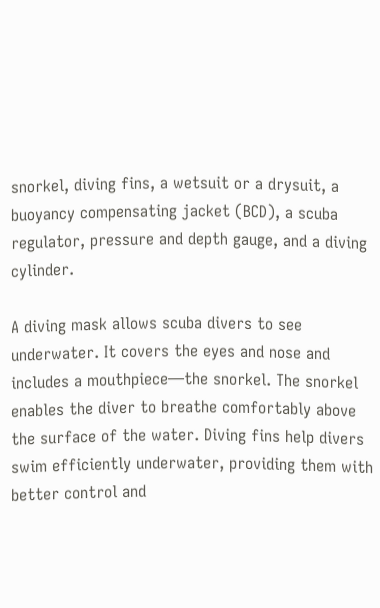snorkel, diving fins, a wetsuit or a drysuit, a buoyancy compensating jacket (BCD), a scuba regulator, pressure and depth gauge, and a diving cylinder.

A diving mask allows scuba divers to see underwater. It covers the eyes and nose and includes a mouthpiece—the snorkel. The snorkel enables the diver to breathe comfortably above the surface of the water. Diving fins help divers swim efficiently underwater, providing them with better control and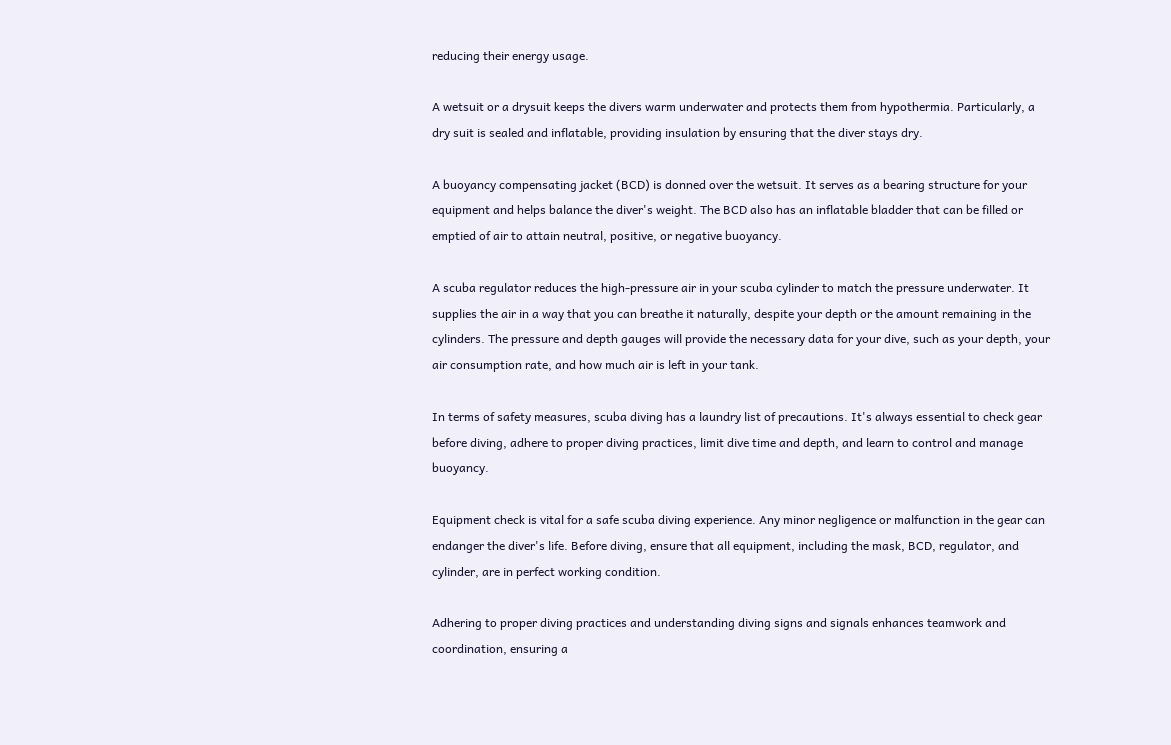reducing their energy usage.

A wetsuit or a drysuit keeps the divers warm underwater and protects them from hypothermia. Particularly, a dry suit is sealed and inflatable, providing insulation by ensuring that the diver stays dry.

A buoyancy compensating jacket (BCD) is donned over the wetsuit. It serves as a bearing structure for your equipment and helps balance the diver's weight. The BCD also has an inflatable bladder that can be filled or emptied of air to attain neutral, positive, or negative buoyancy.

A scuba regulator reduces the high-pressure air in your scuba cylinder to match the pressure underwater. It supplies the air in a way that you can breathe it naturally, despite your depth or the amount remaining in the cylinders. The pressure and depth gauges will provide the necessary data for your dive, such as your depth, your air consumption rate, and how much air is left in your tank.

In terms of safety measures, scuba diving has a laundry list of precautions. It's always essential to check gear before diving, adhere to proper diving practices, limit dive time and depth, and learn to control and manage buoyancy.

Equipment check is vital for a safe scuba diving experience. Any minor negligence or malfunction in the gear can endanger the diver's life. Before diving, ensure that all equipment, including the mask, BCD, regulator, and cylinder, are in perfect working condition.

Adhering to proper diving practices and understanding diving signs and signals enhances teamwork and coordination, ensuring a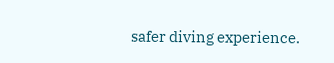safer diving experience.